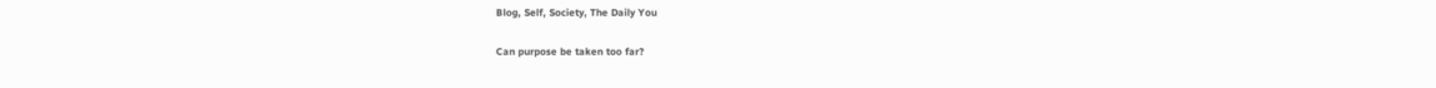Blog, Self, Society, The Daily You

Can purpose be taken too far?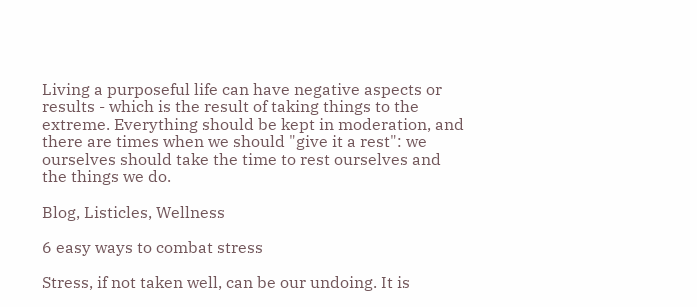Living a purposeful life can have negative aspects or results - which is the result of taking things to the extreme. Everything should be kept in moderation, and there are times when we should "give it a rest": we ourselves should take the time to rest ourselves and the things we do.

Blog, Listicles, Wellness

6 easy ways to combat stress

Stress, if not taken well, can be our undoing. It is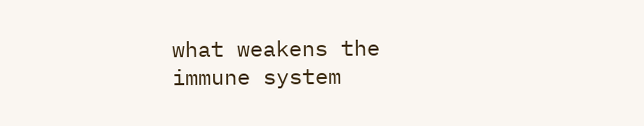what weakens the immune system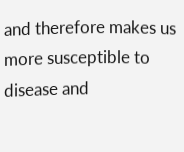and therefore makes us more susceptible to disease and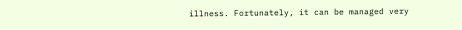illness. Fortunately, it can be managed very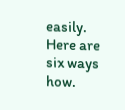easily. Here are six ways how.